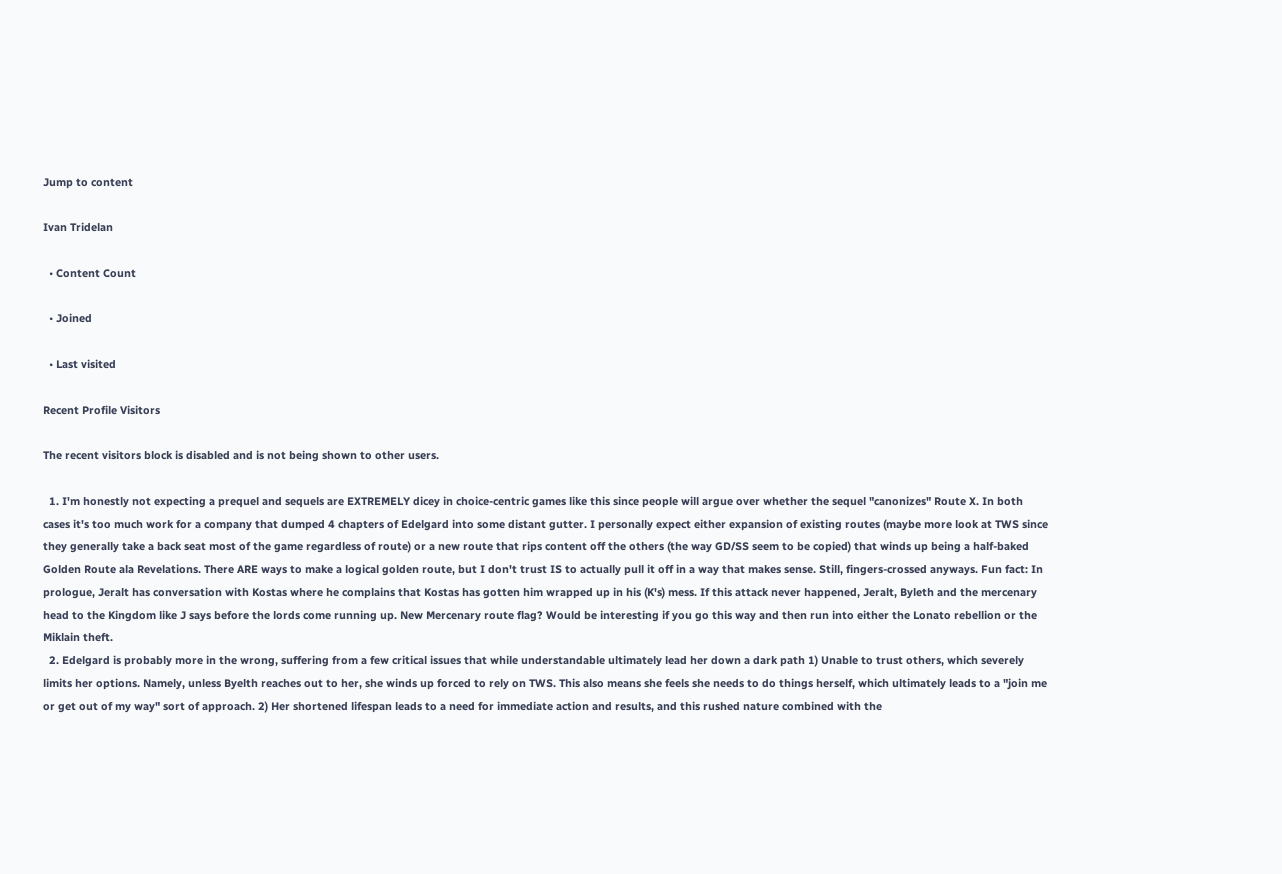Jump to content

Ivan Tridelan

  • Content Count

  • Joined

  • Last visited

Recent Profile Visitors

The recent visitors block is disabled and is not being shown to other users.

  1. I'm honestly not expecting a prequel and sequels are EXTREMELY dicey in choice-centric games like this since people will argue over whether the sequel "canonizes" Route X. In both cases it's too much work for a company that dumped 4 chapters of Edelgard into some distant gutter. I personally expect either expansion of existing routes (maybe more look at TWS since they generally take a back seat most of the game regardless of route) or a new route that rips content off the others (the way GD/SS seem to be copied) that winds up being a half-baked Golden Route ala Revelations. There ARE ways to make a logical golden route, but I don't trust IS to actually pull it off in a way that makes sense. Still, fingers-crossed anyways. Fun fact: In prologue, Jeralt has conversation with Kostas where he complains that Kostas has gotten him wrapped up in his (K's) mess. If this attack never happened, Jeralt, Byleth and the mercenary head to the Kingdom like J says before the lords come running up. New Mercenary route flag? Would be interesting if you go this way and then run into either the Lonato rebellion or the Miklain theft.
  2. Edelgard is probably more in the wrong, suffering from a few critical issues that while understandable ultimately lead her down a dark path 1) Unable to trust others, which severely limits her options. Namely, unless Byelth reaches out to her, she winds up forced to rely on TWS. This also means she feels she needs to do things herself, which ultimately leads to a "join me or get out of my way" sort of approach. 2) Her shortened lifespan leads to a need for immediate action and results, and this rushed nature combined with the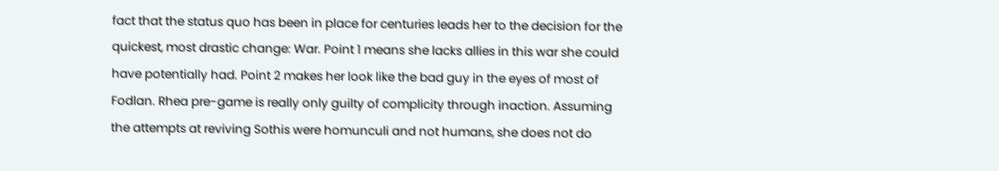fact that the status quo has been in place for centuries leads her to the decision for the quickest, most drastic change: War. Point 1 means she lacks allies in this war she could have potentially had. Point 2 makes her look like the bad guy in the eyes of most of Fodlan. Rhea pre-game is really only guilty of complicity through inaction. Assuming the attempts at reviving Sothis were homunculi and not humans, she does not do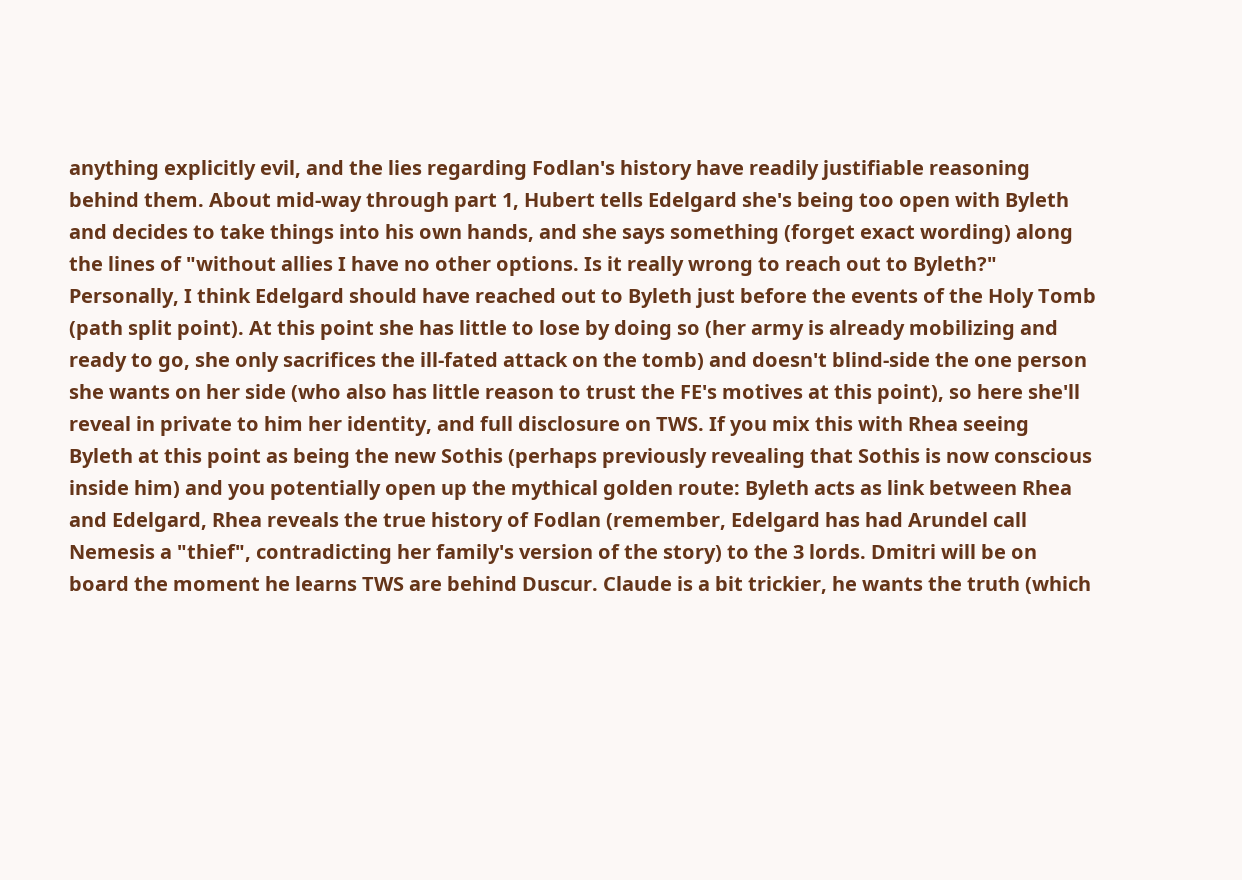anything explicitly evil, and the lies regarding Fodlan's history have readily justifiable reasoning behind them. About mid-way through part 1, Hubert tells Edelgard she's being too open with Byleth and decides to take things into his own hands, and she says something (forget exact wording) along the lines of "without allies I have no other options. Is it really wrong to reach out to Byleth?" Personally, I think Edelgard should have reached out to Byleth just before the events of the Holy Tomb (path split point). At this point she has little to lose by doing so (her army is already mobilizing and ready to go, she only sacrifices the ill-fated attack on the tomb) and doesn't blind-side the one person she wants on her side (who also has little reason to trust the FE's motives at this point), so here she'll reveal in private to him her identity, and full disclosure on TWS. If you mix this with Rhea seeing Byleth at this point as being the new Sothis (perhaps previously revealing that Sothis is now conscious inside him) and you potentially open up the mythical golden route: Byleth acts as link between Rhea and Edelgard, Rhea reveals the true history of Fodlan (remember, Edelgard has had Arundel call Nemesis a "thief", contradicting her family's version of the story) to the 3 lords. Dmitri will be on board the moment he learns TWS are behind Duscur. Claude is a bit trickier, he wants the truth (which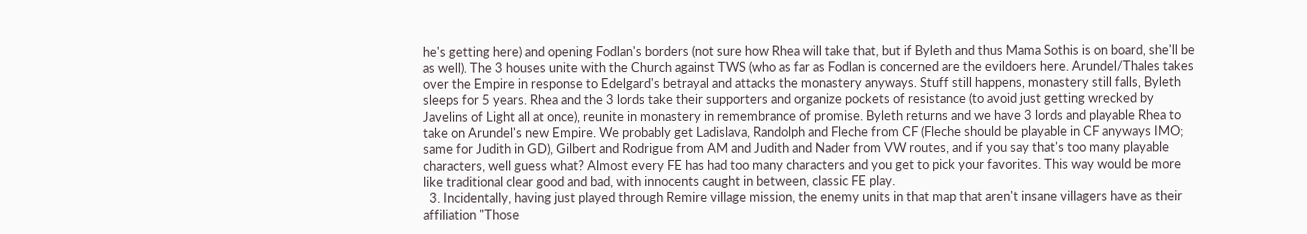he's getting here) and opening Fodlan's borders (not sure how Rhea will take that, but if Byleth and thus Mama Sothis is on board, she'll be as well). The 3 houses unite with the Church against TWS (who as far as Fodlan is concerned are the evildoers here. Arundel/Thales takes over the Empire in response to Edelgard's betrayal and attacks the monastery anyways. Stuff still happens, monastery still falls, Byleth sleeps for 5 years. Rhea and the 3 lords take their supporters and organize pockets of resistance (to avoid just getting wrecked by Javelins of Light all at once), reunite in monastery in remembrance of promise. Byleth returns and we have 3 lords and playable Rhea to take on Arundel's new Empire. We probably get Ladislava, Randolph and Fleche from CF (Fleche should be playable in CF anyways IMO; same for Judith in GD), Gilbert and Rodrigue from AM and Judith and Nader from VW routes, and if you say that's too many playable characters, well guess what? Almost every FE has had too many characters and you get to pick your favorites. This way would be more like traditional clear good and bad, with innocents caught in between, classic FE play.
  3. Incidentally, having just played through Remire village mission, the enemy units in that map that aren't insane villagers have as their affiliation "Those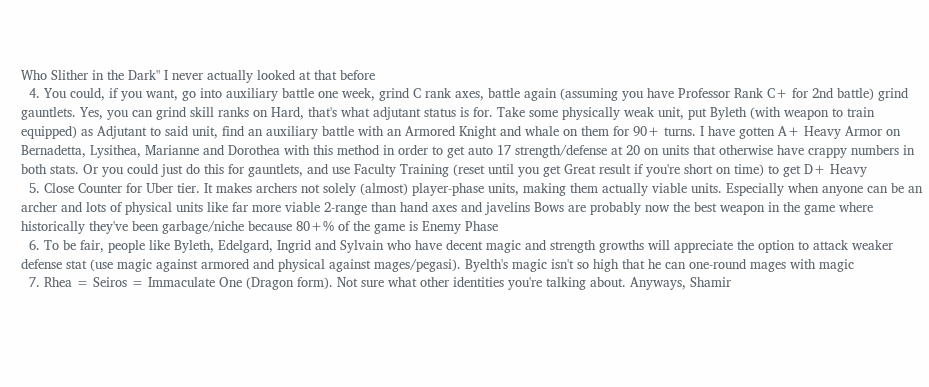Who Slither in the Dark" I never actually looked at that before
  4. You could, if you want, go into auxiliary battle one week, grind C rank axes, battle again (assuming you have Professor Rank C+ for 2nd battle) grind gauntlets. Yes, you can grind skill ranks on Hard, that's what adjutant status is for. Take some physically weak unit, put Byleth (with weapon to train equipped) as Adjutant to said unit, find an auxiliary battle with an Armored Knight and whale on them for 90+ turns. I have gotten A+ Heavy Armor on Bernadetta, Lysithea, Marianne and Dorothea with this method in order to get auto 17 strength/defense at 20 on units that otherwise have crappy numbers in both stats. Or you could just do this for gauntlets, and use Faculty Training (reset until you get Great result if you're short on time) to get D+ Heavy
  5. Close Counter for Uber tier. It makes archers not solely (almost) player-phase units, making them actually viable units. Especially when anyone can be an archer and lots of physical units like far more viable 2-range than hand axes and javelins Bows are probably now the best weapon in the game where historically they've been garbage/niche because 80+% of the game is Enemy Phase
  6. To be fair, people like Byleth, Edelgard, Ingrid and Sylvain who have decent magic and strength growths will appreciate the option to attack weaker defense stat (use magic against armored and physical against mages/pegasi). Byelth's magic isn't so high that he can one-round mages with magic
  7. Rhea = Seiros = Immaculate One (Dragon form). Not sure what other identities you're talking about. Anyways, Shamir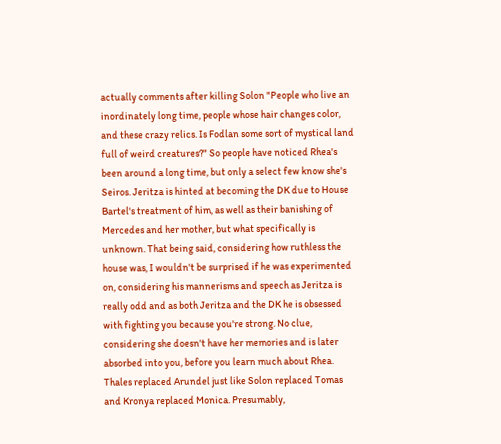actually comments after killing Solon "People who live an inordinately long time, people whose hair changes color, and these crazy relics. Is Fodlan some sort of mystical land full of weird creatures?" So people have noticed Rhea's been around a long time, but only a select few know she's Seiros. Jeritza is hinted at becoming the DK due to House Bartel's treatment of him, as well as their banishing of Mercedes and her mother, but what specifically is unknown. That being said, considering how ruthless the house was, I wouldn't be surprised if he was experimented on, considering his mannerisms and speech as Jeritza is really odd and as both Jeritza and the DK he is obsessed with fighting you because you're strong. No clue, considering she doesn't have her memories and is later absorbed into you, before you learn much about Rhea. Thales replaced Arundel just like Solon replaced Tomas and Kronya replaced Monica. Presumably,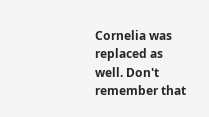Cornelia was replaced as well. Don't remember that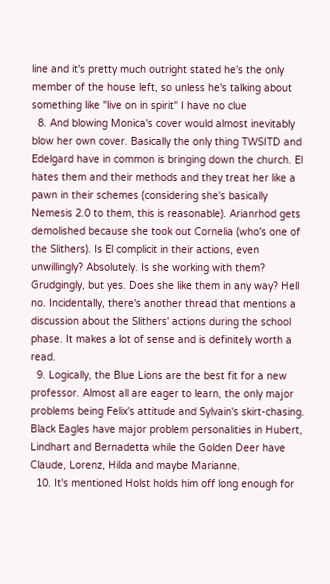line and it's pretty much outright stated he's the only member of the house left, so unless he's talking about something like "live on in spirit" I have no clue
  8. And blowing Monica's cover would almost inevitably blow her own cover. Basically the only thing TWSITD and Edelgard have in common is bringing down the church. El hates them and their methods and they treat her like a pawn in their schemes (considering she's basically Nemesis 2.0 to them, this is reasonable). Arianrhod gets demolished because she took out Cornelia (who's one of the Slithers). Is El complicit in their actions, even unwillingly? Absolutely. Is she working with them? Grudgingly, but yes. Does she like them in any way? Hell no. Incidentally, there's another thread that mentions a discussion about the Slithers' actions during the school phase. It makes a lot of sense and is definitely worth a read.
  9. Logically, the Blue Lions are the best fit for a new professor. Almost all are eager to learn, the only major problems being Felix's attitude and Sylvain's skirt-chasing. Black Eagles have major problem personalities in Hubert, Lindhart and Bernadetta while the Golden Deer have Claude, Lorenz, Hilda and maybe Marianne.
  10. It's mentioned Holst holds him off long enough for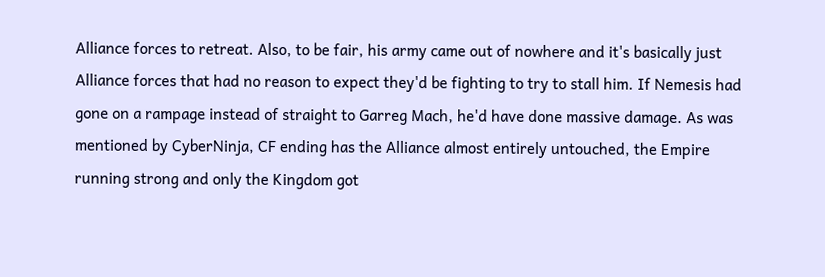Alliance forces to retreat. Also, to be fair, his army came out of nowhere and it's basically just Alliance forces that had no reason to expect they'd be fighting to try to stall him. If Nemesis had gone on a rampage instead of straight to Garreg Mach, he'd have done massive damage. As was mentioned by CyberNinja, CF ending has the Alliance almost entirely untouched, the Empire running strong and only the Kingdom got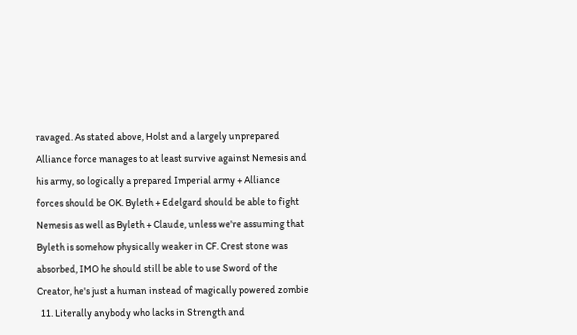ravaged. As stated above, Holst and a largely unprepared Alliance force manages to at least survive against Nemesis and his army, so logically a prepared Imperial army + Alliance forces should be OK. Byleth + Edelgard should be able to fight Nemesis as well as Byleth + Claude, unless we're assuming that Byleth is somehow physically weaker in CF. Crest stone was absorbed, IMO he should still be able to use Sword of the Creator, he's just a human instead of magically powered zombie
  11. Literally anybody who lacks in Strength and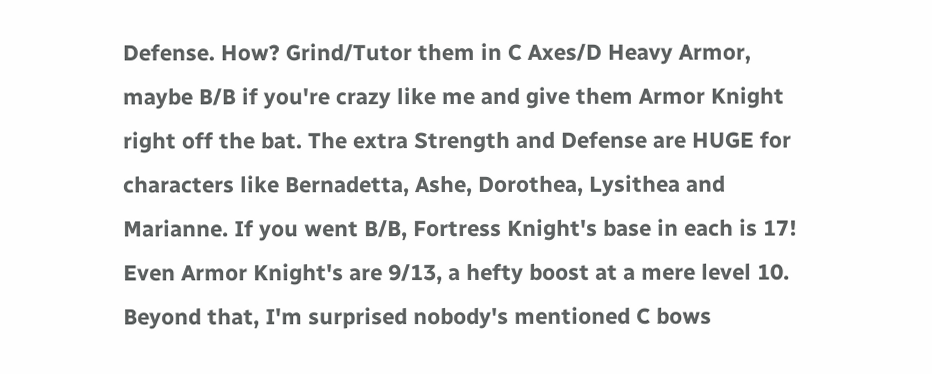Defense. How? Grind/Tutor them in C Axes/D Heavy Armor, maybe B/B if you're crazy like me and give them Armor Knight right off the bat. The extra Strength and Defense are HUGE for characters like Bernadetta, Ashe, Dorothea, Lysithea and Marianne. If you went B/B, Fortress Knight's base in each is 17! Even Armor Knight's are 9/13, a hefty boost at a mere level 10. Beyond that, I'm surprised nobody's mentioned C bows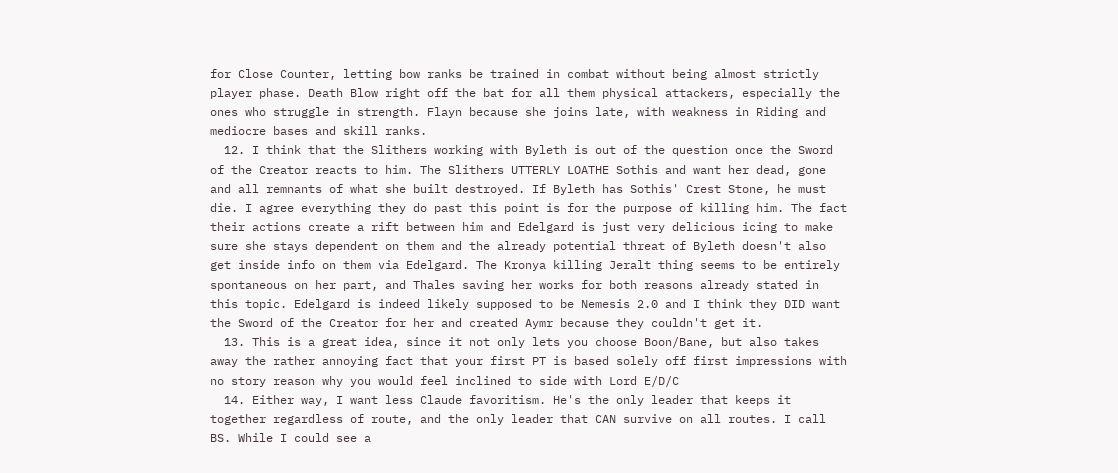for Close Counter, letting bow ranks be trained in combat without being almost strictly player phase. Death Blow right off the bat for all them physical attackers, especially the ones who struggle in strength. Flayn because she joins late, with weakness in Riding and mediocre bases and skill ranks.
  12. I think that the Slithers working with Byleth is out of the question once the Sword of the Creator reacts to him. The Slithers UTTERLY LOATHE Sothis and want her dead, gone and all remnants of what she built destroyed. If Byleth has Sothis' Crest Stone, he must die. I agree everything they do past this point is for the purpose of killing him. The fact their actions create a rift between him and Edelgard is just very delicious icing to make sure she stays dependent on them and the already potential threat of Byleth doesn't also get inside info on them via Edelgard. The Kronya killing Jeralt thing seems to be entirely spontaneous on her part, and Thales saving her works for both reasons already stated in this topic. Edelgard is indeed likely supposed to be Nemesis 2.0 and I think they DID want the Sword of the Creator for her and created Aymr because they couldn't get it.
  13. This is a great idea, since it not only lets you choose Boon/Bane, but also takes away the rather annoying fact that your first PT is based solely off first impressions with no story reason why you would feel inclined to side with Lord E/D/C
  14. Either way, I want less Claude favoritism. He's the only leader that keeps it together regardless of route, and the only leader that CAN survive on all routes. I call BS. While I could see a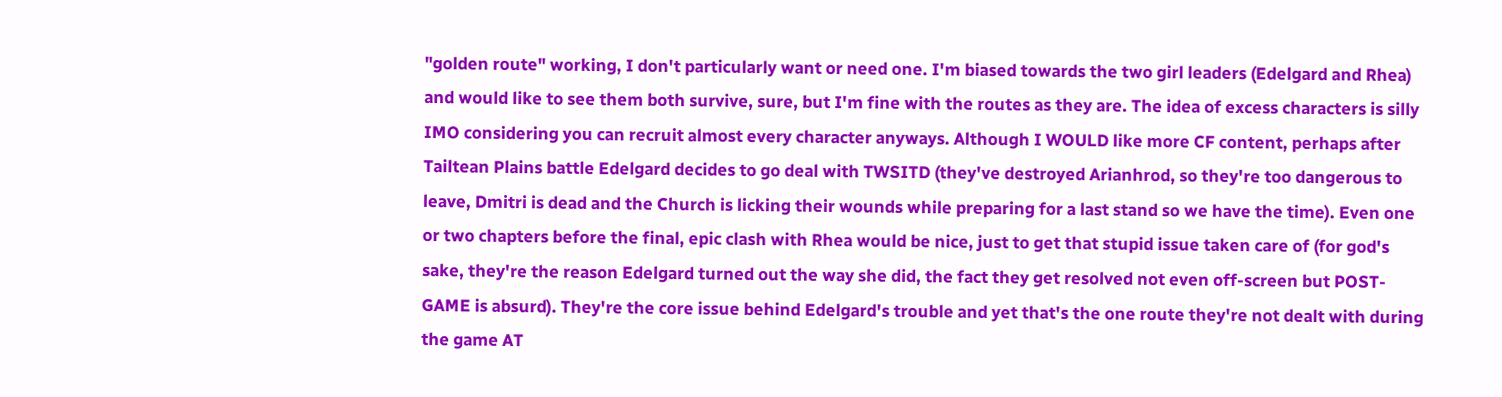"golden route" working, I don't particularly want or need one. I'm biased towards the two girl leaders (Edelgard and Rhea) and would like to see them both survive, sure, but I'm fine with the routes as they are. The idea of excess characters is silly IMO considering you can recruit almost every character anyways. Although I WOULD like more CF content, perhaps after Tailtean Plains battle Edelgard decides to go deal with TWSITD (they've destroyed Arianhrod, so they're too dangerous to leave, Dmitri is dead and the Church is licking their wounds while preparing for a last stand so we have the time). Even one or two chapters before the final, epic clash with Rhea would be nice, just to get that stupid issue taken care of (for god's sake, they're the reason Edelgard turned out the way she did, the fact they get resolved not even off-screen but POST-GAME is absurd). They're the core issue behind Edelgard's trouble and yet that's the one route they're not dealt with during the game AT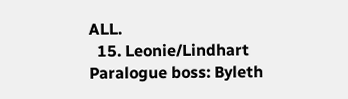ALL.
  15. Leonie/Lindhart Paralogue boss: Byleth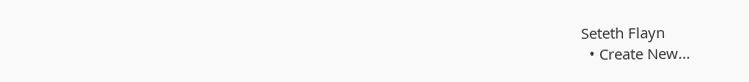Seteth Flayn
  • Create New...